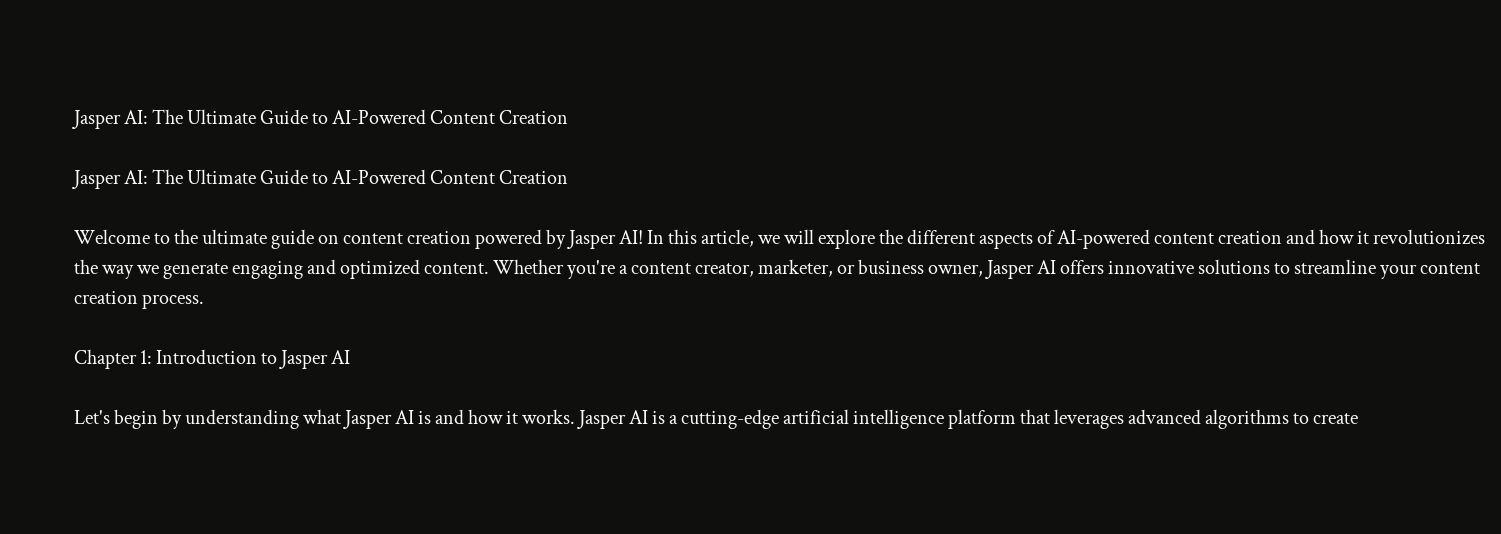Jasper AI: The Ultimate Guide to AI-Powered Content Creation

Jasper AI: The Ultimate Guide to AI-Powered Content Creation

Welcome to the ultimate guide on content creation powered by Jasper AI! In this article, we will explore the different aspects of AI-powered content creation and how it revolutionizes the way we generate engaging and optimized content. Whether you're a content creator, marketer, or business owner, Jasper AI offers innovative solutions to streamline your content creation process.

Chapter 1: Introduction to Jasper AI

Let's begin by understanding what Jasper AI is and how it works. Jasper AI is a cutting-edge artificial intelligence platform that leverages advanced algorithms to create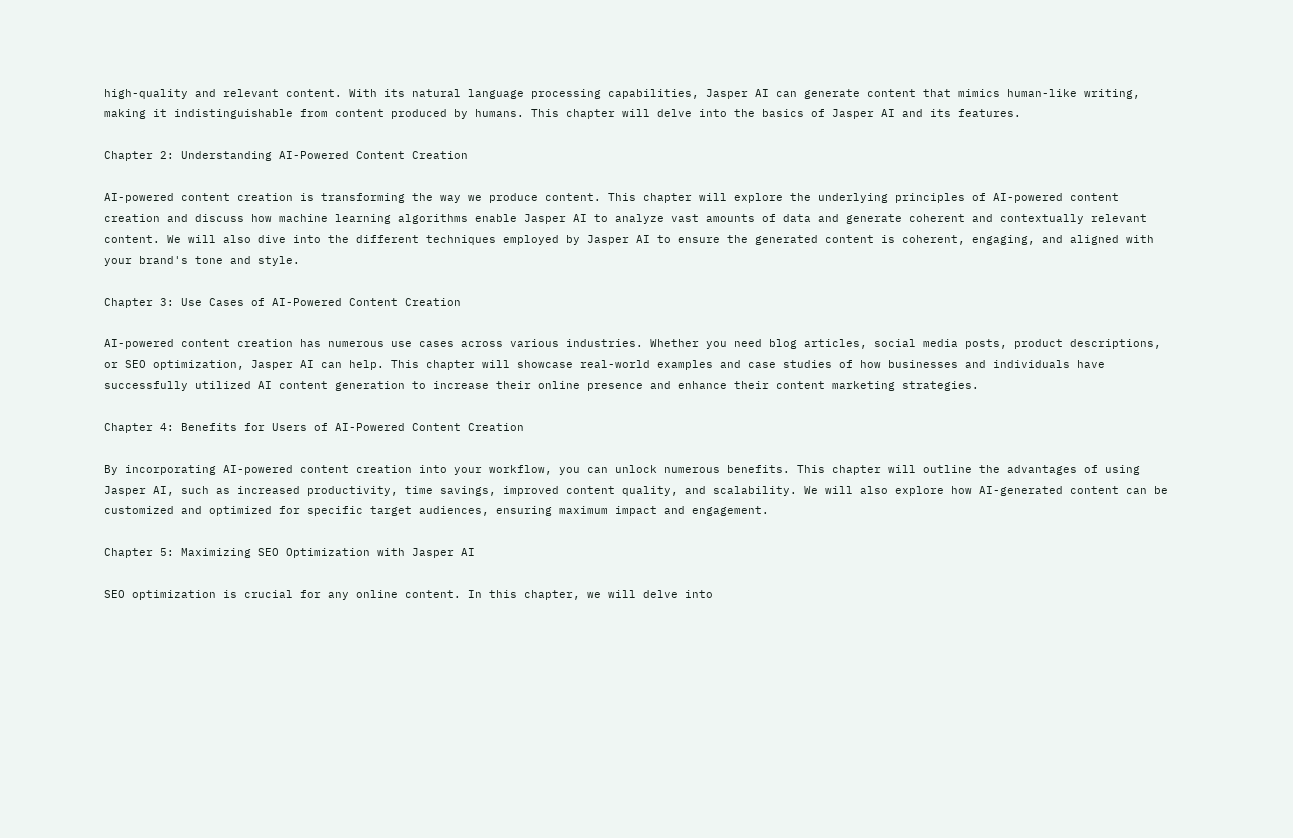high-quality and relevant content. With its natural language processing capabilities, Jasper AI can generate content that mimics human-like writing, making it indistinguishable from content produced by humans. This chapter will delve into the basics of Jasper AI and its features.

Chapter 2: Understanding AI-Powered Content Creation

AI-powered content creation is transforming the way we produce content. This chapter will explore the underlying principles of AI-powered content creation and discuss how machine learning algorithms enable Jasper AI to analyze vast amounts of data and generate coherent and contextually relevant content. We will also dive into the different techniques employed by Jasper AI to ensure the generated content is coherent, engaging, and aligned with your brand's tone and style.

Chapter 3: Use Cases of AI-Powered Content Creation

AI-powered content creation has numerous use cases across various industries. Whether you need blog articles, social media posts, product descriptions, or SEO optimization, Jasper AI can help. This chapter will showcase real-world examples and case studies of how businesses and individuals have successfully utilized AI content generation to increase their online presence and enhance their content marketing strategies.

Chapter 4: Benefits for Users of AI-Powered Content Creation

By incorporating AI-powered content creation into your workflow, you can unlock numerous benefits. This chapter will outline the advantages of using Jasper AI, such as increased productivity, time savings, improved content quality, and scalability. We will also explore how AI-generated content can be customized and optimized for specific target audiences, ensuring maximum impact and engagement.

Chapter 5: Maximizing SEO Optimization with Jasper AI

SEO optimization is crucial for any online content. In this chapter, we will delve into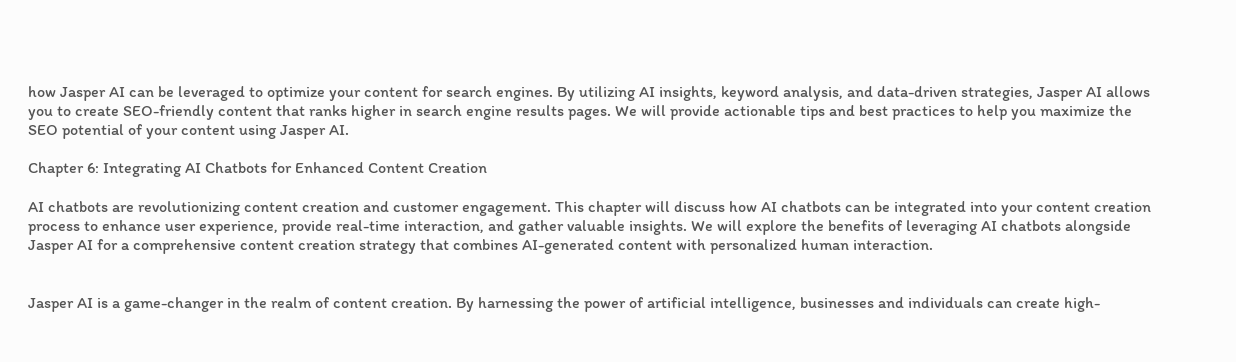how Jasper AI can be leveraged to optimize your content for search engines. By utilizing AI insights, keyword analysis, and data-driven strategies, Jasper AI allows you to create SEO-friendly content that ranks higher in search engine results pages. We will provide actionable tips and best practices to help you maximize the SEO potential of your content using Jasper AI.

Chapter 6: Integrating AI Chatbots for Enhanced Content Creation

AI chatbots are revolutionizing content creation and customer engagement. This chapter will discuss how AI chatbots can be integrated into your content creation process to enhance user experience, provide real-time interaction, and gather valuable insights. We will explore the benefits of leveraging AI chatbots alongside Jasper AI for a comprehensive content creation strategy that combines AI-generated content with personalized human interaction.


Jasper AI is a game-changer in the realm of content creation. By harnessing the power of artificial intelligence, businesses and individuals can create high-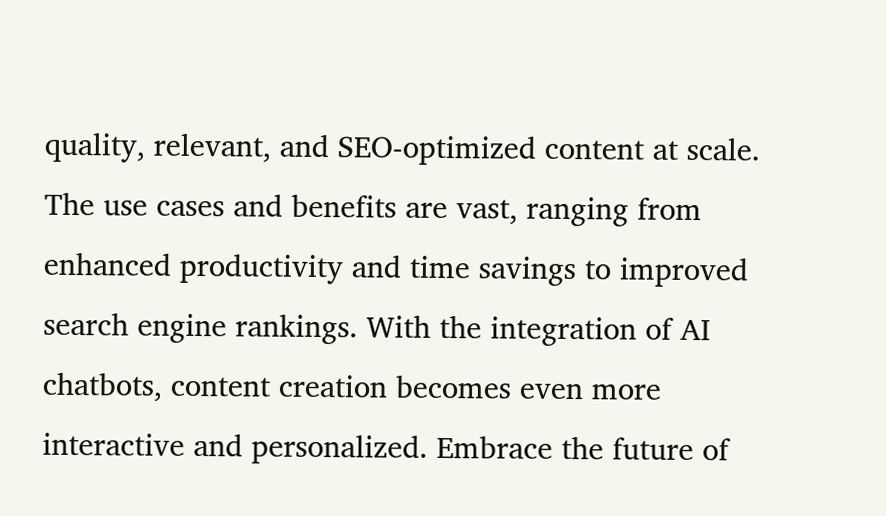quality, relevant, and SEO-optimized content at scale. The use cases and benefits are vast, ranging from enhanced productivity and time savings to improved search engine rankings. With the integration of AI chatbots, content creation becomes even more interactive and personalized. Embrace the future of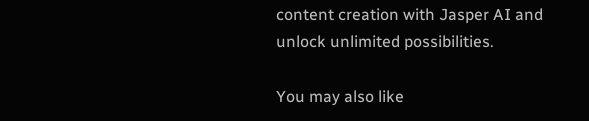content creation with Jasper AI and unlock unlimited possibilities.

You may also like